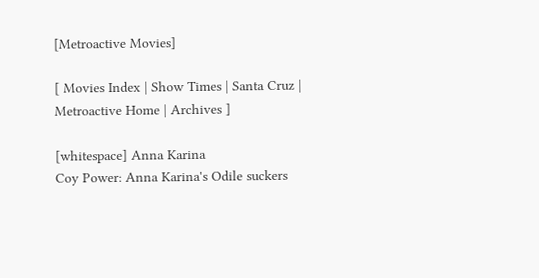[Metroactive Movies]

[ Movies Index | Show Times | Santa Cruz | Metroactive Home | Archives ]

[whitespace] Anna Karina
Coy Power: Anna Karina's Odile suckers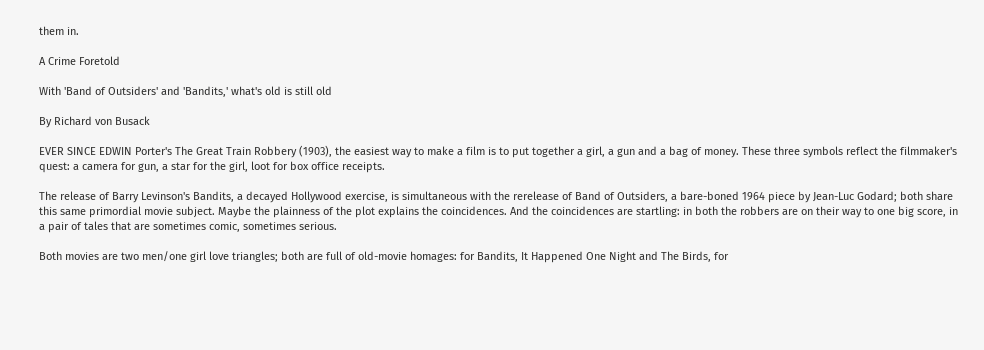them in.

A Crime Foretold

With 'Band of Outsiders' and 'Bandits,' what's old is still old

By Richard von Busack

EVER SINCE EDWIN Porter's The Great Train Robbery (1903), the easiest way to make a film is to put together a girl, a gun and a bag of money. These three symbols reflect the filmmaker's quest: a camera for gun, a star for the girl, loot for box office receipts.

The release of Barry Levinson's Bandits, a decayed Hollywood exercise, is simultaneous with the rerelease of Band of Outsiders, a bare-boned 1964 piece by Jean-Luc Godard; both share this same primordial movie subject. Maybe the plainness of the plot explains the coincidences. And the coincidences are startling: in both the robbers are on their way to one big score, in a pair of tales that are sometimes comic, sometimes serious.

Both movies are two men/one girl love triangles; both are full of old-movie homages: for Bandits, It Happened One Night and The Birds, for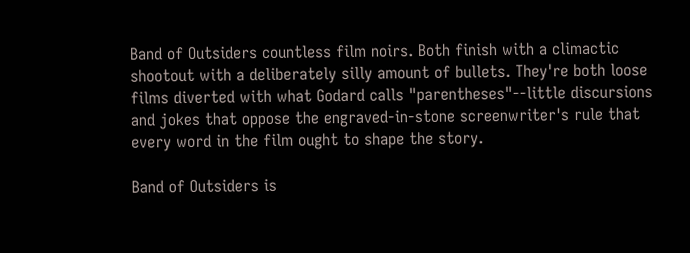Band of Outsiders countless film noirs. Both finish with a climactic shootout with a deliberately silly amount of bullets. They're both loose films diverted with what Godard calls "parentheses"--little discursions and jokes that oppose the engraved-in-stone screenwriter's rule that every word in the film ought to shape the story.

Band of Outsiders is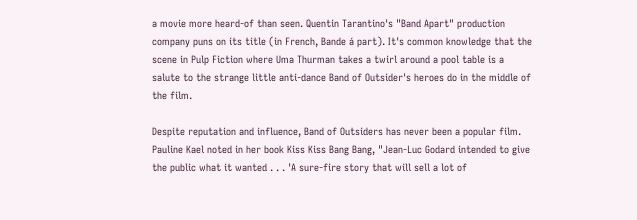a movie more heard-of than seen. Quentin Tarantino's "Band Apart" production company puns on its title (in French, Bande á part). It's common knowledge that the scene in Pulp Fiction where Uma Thurman takes a twirl around a pool table is a salute to the strange little anti-dance Band of Outsider's heroes do in the middle of the film.

Despite reputation and influence, Band of Outsiders has never been a popular film. Pauline Kael noted in her book Kiss Kiss Bang Bang, "Jean-Luc Godard intended to give the public what it wanted . . . 'A sure-fire story that will sell a lot of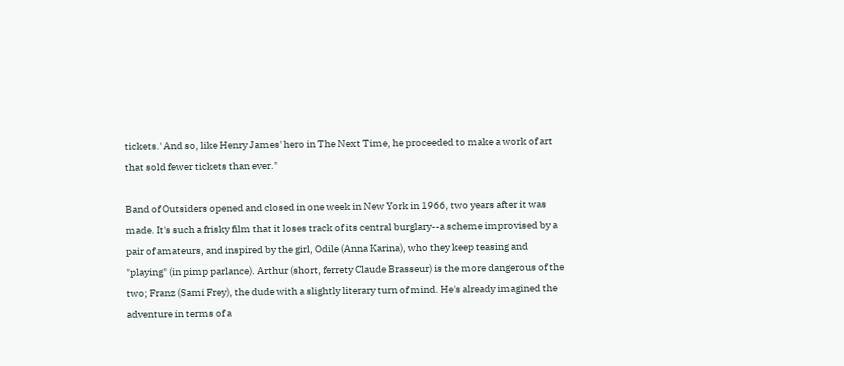tickets.' And so, like Henry James' hero in The Next Time, he proceeded to make a work of art that sold fewer tickets than ever."

Band of Outsiders opened and closed in one week in New York in 1966, two years after it was made. It's such a frisky film that it loses track of its central burglary--a scheme improvised by a pair of amateurs, and inspired by the girl, Odile (Anna Karina), who they keep teasing and "playing" (in pimp parlance). Arthur (short, ferrety Claude Brasseur) is the more dangerous of the two; Franz (Sami Frey), the dude with a slightly literary turn of mind. He's already imagined the adventure in terms of a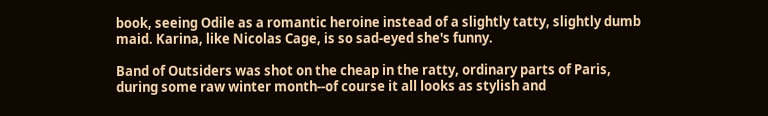book, seeing Odile as a romantic heroine instead of a slightly tatty, slightly dumb maid. Karina, like Nicolas Cage, is so sad-eyed she's funny.

Band of Outsiders was shot on the cheap in the ratty, ordinary parts of Paris, during some raw winter month--of course it all looks as stylish and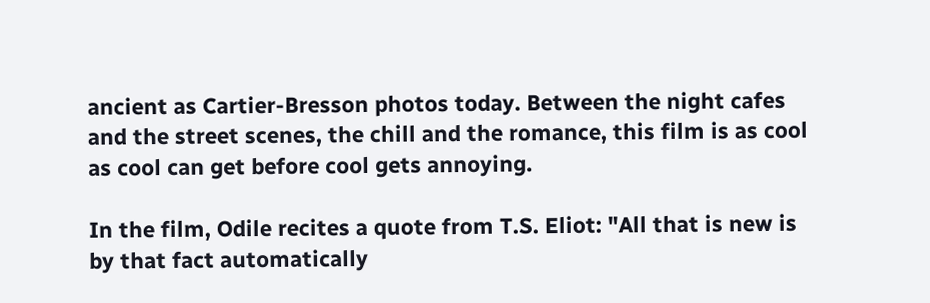ancient as Cartier-Bresson photos today. Between the night cafes and the street scenes, the chill and the romance, this film is as cool as cool can get before cool gets annoying.

In the film, Odile recites a quote from T.S. Eliot: "All that is new is by that fact automatically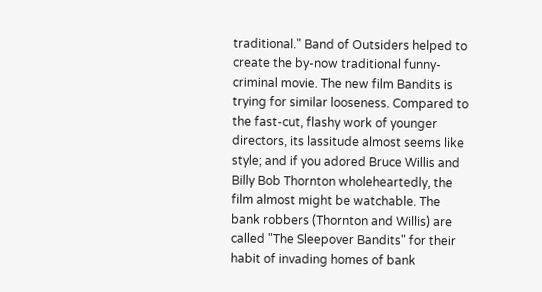traditional." Band of Outsiders helped to create the by-now traditional funny-criminal movie. The new film Bandits is trying for similar looseness. Compared to the fast-cut, flashy work of younger directors, its lassitude almost seems like style; and if you adored Bruce Willis and Billy Bob Thornton wholeheartedly, the film almost might be watchable. The bank robbers (Thornton and Willis) are called "The Sleepover Bandits" for their habit of invading homes of bank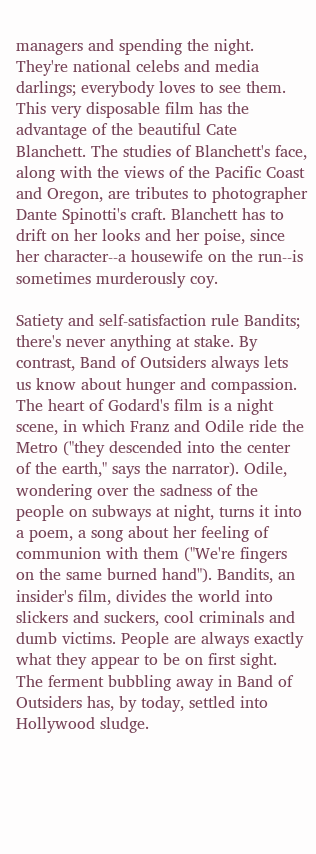managers and spending the night. They're national celebs and media darlings; everybody loves to see them. This very disposable film has the advantage of the beautiful Cate Blanchett. The studies of Blanchett's face, along with the views of the Pacific Coast and Oregon, are tributes to photographer Dante Spinotti's craft. Blanchett has to drift on her looks and her poise, since her character--a housewife on the run--is sometimes murderously coy.

Satiety and self-satisfaction rule Bandits; there's never anything at stake. By contrast, Band of Outsiders always lets us know about hunger and compassion. The heart of Godard's film is a night scene, in which Franz and Odile ride the Metro ("they descended into the center of the earth," says the narrator). Odile, wondering over the sadness of the people on subways at night, turns it into a poem, a song about her feeling of communion with them ("We're fingers on the same burned hand"). Bandits, an insider's film, divides the world into slickers and suckers, cool criminals and dumb victims. People are always exactly what they appear to be on first sight. The ferment bubbling away in Band of Outsiders has, by today, settled into Hollywood sludge.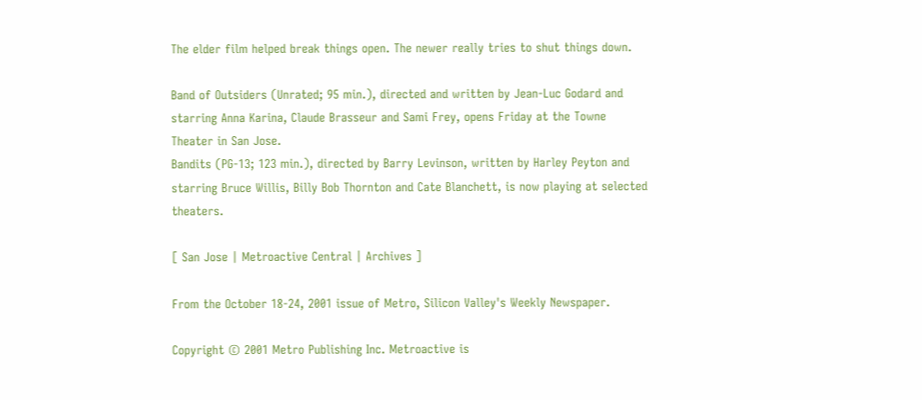The elder film helped break things open. The newer really tries to shut things down.

Band of Outsiders (Unrated; 95 min.), directed and written by Jean-Luc Godard and starring Anna Karina, Claude Brasseur and Sami Frey, opens Friday at the Towne Theater in San Jose.
Bandits (PG-13; 123 min.), directed by Barry Levinson, written by Harley Peyton and starring Bruce Willis, Billy Bob Thornton and Cate Blanchett, is now playing at selected theaters.

[ San Jose | Metroactive Central | Archives ]

From the October 18-24, 2001 issue of Metro, Silicon Valley's Weekly Newspaper.

Copyright © 2001 Metro Publishing Inc. Metroactive is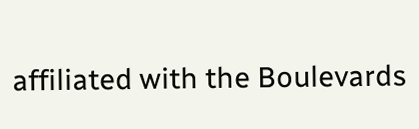affiliated with the Boulevards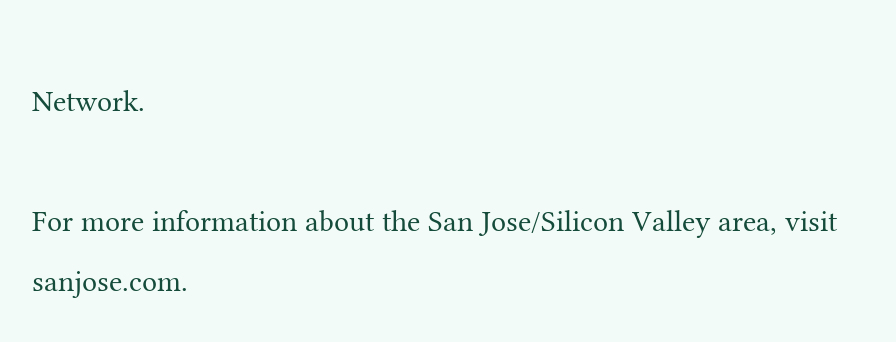Network.

For more information about the San Jose/Silicon Valley area, visit sanjose.com.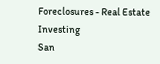Foreclosures - Real Estate Investing
San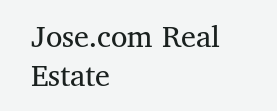Jose.com Real Estate